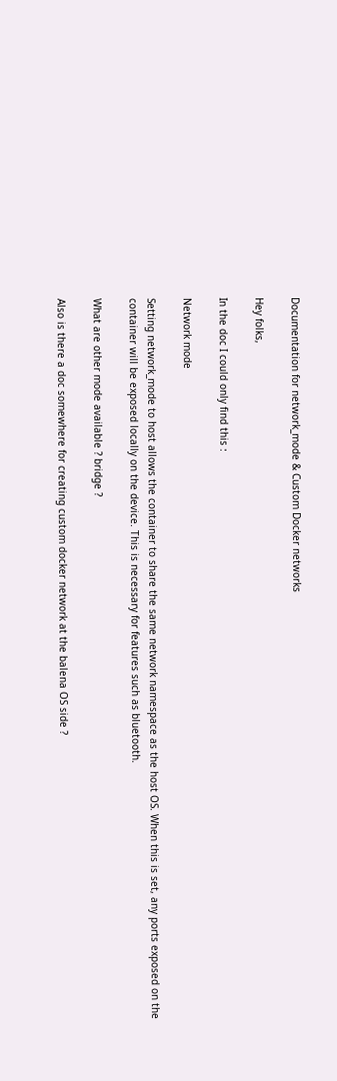Documentation for network_mode & Custom Docker networks

Hey folks,

In the doc I could only find this :

Network mode

Setting network_mode to host allows the container to share the same network namespace as the host OS. When this is set, any ports exposed on the container will be exposed locally on the device. This is necessary for features such as bluetooth.

What are other mode available ? bridge ?

Also is there a doc somewhere for creating custom docker network at the balena OS side ?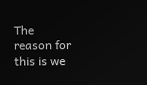The reason for this is we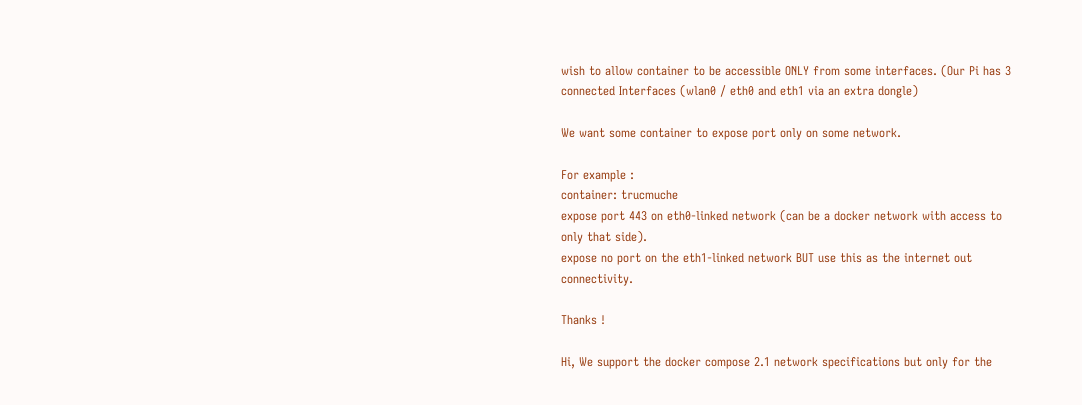wish to allow container to be accessible ONLY from some interfaces. (Our Pi has 3 connected Interfaces (wlan0 / eth0 and eth1 via an extra dongle)

We want some container to expose port only on some network.

For example :
container: trucmuche
expose port 443 on eth0-linked network (can be a docker network with access to only that side).
expose no port on the eth1-linked network BUT use this as the internet out connectivity.

Thanks !

Hi, We support the docker compose 2.1 network specifications but only for the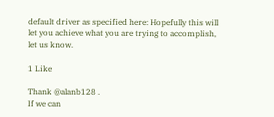default driver as specified here: Hopefully this will let you achieve what you are trying to accomplish, let us know.

1 Like

Thank @alanb128 .
If we can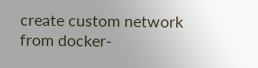create custom network from docker-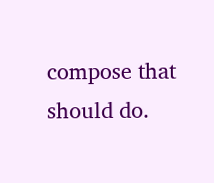compose that should do.